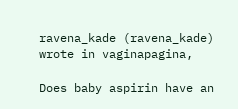ravena_kade (ravena_kade) wrote in vaginapagina,

Does baby aspirin have an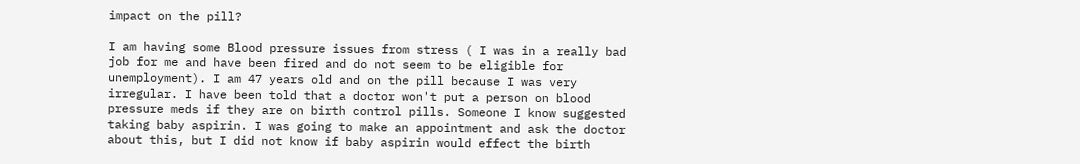impact on the pill?

I am having some Blood pressure issues from stress ( I was in a really bad job for me and have been fired and do not seem to be eligible for unemployment). I am 47 years old and on the pill because I was very irregular. I have been told that a doctor won't put a person on blood pressure meds if they are on birth control pills. Someone I know suggested taking baby aspirin. I was going to make an appointment and ask the doctor about this, but I did not know if baby aspirin would effect the birth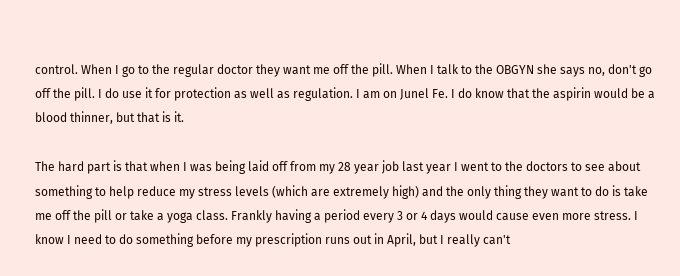control. When I go to the regular doctor they want me off the pill. When I talk to the OBGYN she says no, don't go off the pill. I do use it for protection as well as regulation. I am on Junel Fe. I do know that the aspirin would be a blood thinner, but that is it.

The hard part is that when I was being laid off from my 28 year job last year I went to the doctors to see about something to help reduce my stress levels (which are extremely high) and the only thing they want to do is take me off the pill or take a yoga class. Frankly having a period every 3 or 4 days would cause even more stress. I know I need to do something before my prescription runs out in April, but I really can't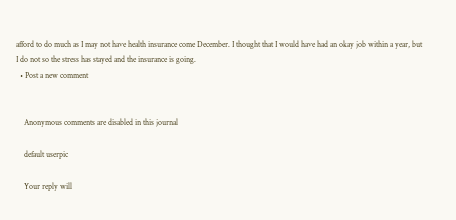afford to do much as I may not have health insurance come December. I thought that I would have had an okay job within a year, but I do not so the stress has stayed and the insurance is going.
  • Post a new comment


    Anonymous comments are disabled in this journal

    default userpic

    Your reply will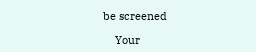be screened

    Your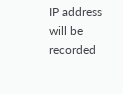IP address will be recorded